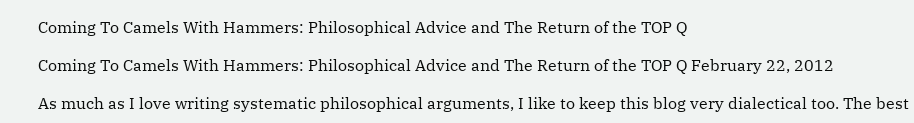Coming To Camels With Hammers: Philosophical Advice and The Return of the TOP Q

Coming To Camels With Hammers: Philosophical Advice and The Return of the TOP Q February 22, 2012

As much as I love writing systematic philosophical arguments, I like to keep this blog very dialectical too. The best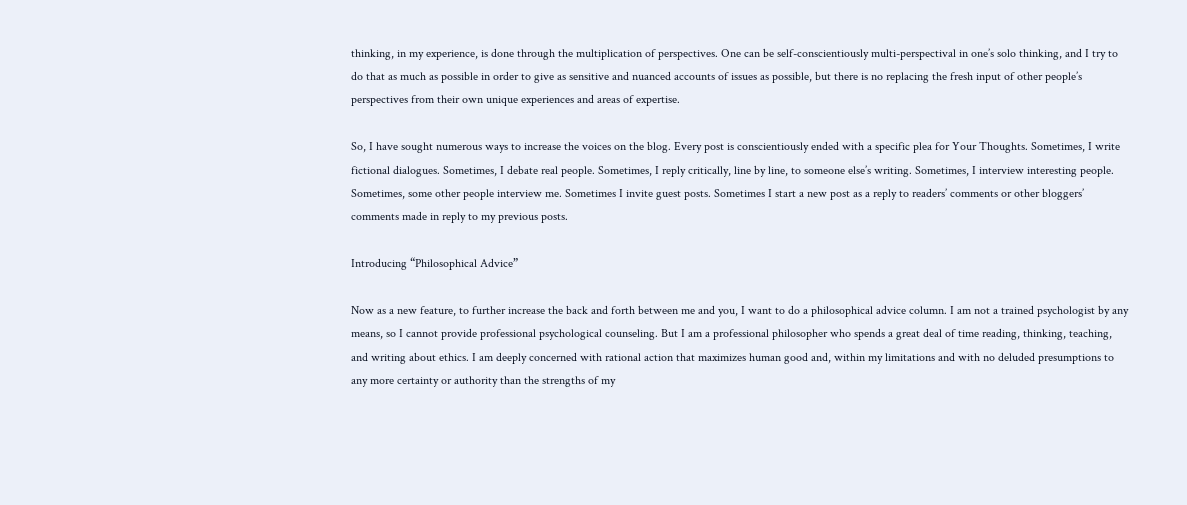thinking, in my experience, is done through the multiplication of perspectives. One can be self-conscientiously multi-perspectival in one’s solo thinking, and I try to do that as much as possible in order to give as sensitive and nuanced accounts of issues as possible, but there is no replacing the fresh input of other people’s perspectives from their own unique experiences and areas of expertise.

So, I have sought numerous ways to increase the voices on the blog. Every post is conscientiously ended with a specific plea for Your Thoughts. Sometimes, I write fictional dialogues. Sometimes, I debate real people. Sometimes, I reply critically, line by line, to someone else’s writing. Sometimes, I interview interesting people. Sometimes, some other people interview me. Sometimes I invite guest posts. Sometimes I start a new post as a reply to readers’ comments or other bloggers’ comments made in reply to my previous posts.

Introducing “Philosophical Advice”

Now as a new feature, to further increase the back and forth between me and you, I want to do a philosophical advice column. I am not a trained psychologist by any means, so I cannot provide professional psychological counseling. But I am a professional philosopher who spends a great deal of time reading, thinking, teaching, and writing about ethics. I am deeply concerned with rational action that maximizes human good and, within my limitations and with no deluded presumptions to any more certainty or authority than the strengths of my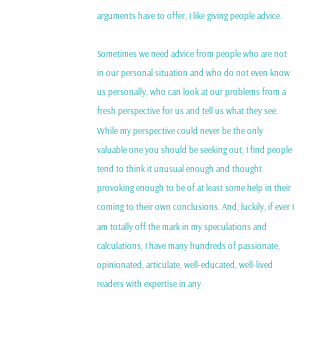arguments have to offer, I like giving people advice.

Sometimes we need advice from people who are not in our personal situation and who do not even know us personally, who can look at our problems from a fresh perspective for us and tell us what they see. While my perspective could never be the only valuable one you should be seeking out, I find people tend to think it unusual enough and thought provoking enough to be of at least some help in their coming to their own conclusions. And, luckily, if ever I am totally off the mark in my speculations and calculations, I have many hundreds of passionate, opinionated, articulate, well-educated, well-lived readers with expertise in any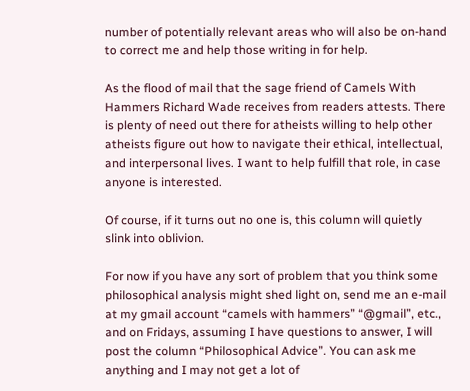number of potentially relevant areas who will also be on-hand to correct me and help those writing in for help.

As the flood of mail that the sage friend of Camels With Hammers Richard Wade receives from readers attests. There is plenty of need out there for atheists willing to help other atheists figure out how to navigate their ethical, intellectual, and interpersonal lives. I want to help fulfill that role, in case anyone is interested.

Of course, if it turns out no one is, this column will quietly slink into oblivion.

For now if you have any sort of problem that you think some philosophical analysis might shed light on, send me an e-mail at my gmail account “camels with hammers” “@gmail”, etc., and on Fridays, assuming I have questions to answer, I will post the column “Philosophical Advice”. You can ask me anything and I may not get a lot of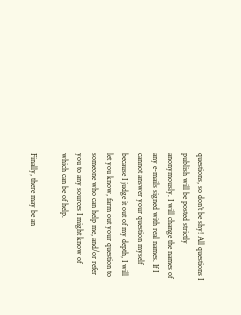questions, so don’t be shy! All questions I publish will be posted strictly anonymously. I will change the names of any e-mails signed with real names. If I cannot answer your question myself because I judge it out of my depth, I will let you know, farm out your question to someone who can help me, and/or refer you to any sources I might know of which can be of help.

Finally, there may be an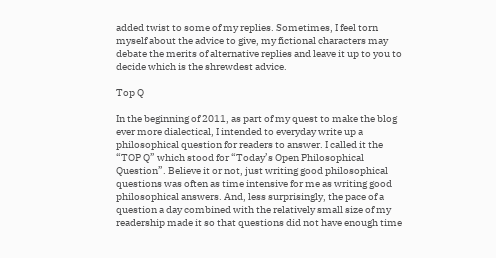added twist to some of my replies. Sometimes, I feel torn myself about the advice to give, my fictional characters may debate the merits of alternative replies and leave it up to you to decide which is the shrewdest advice.

Top Q

In the beginning of 2011, as part of my quest to make the blog ever more dialectical, I intended to everyday write up a philosophical question for readers to answer. I called it the “TOP Q” which stood for “Today’s Open Philosophical Question”. Believe it or not, just writing good philosophical questions was often as time intensive for me as writing good philosophical answers. And, less surprisingly, the pace of a question a day combined with the relatively small size of my readership made it so that questions did not have enough time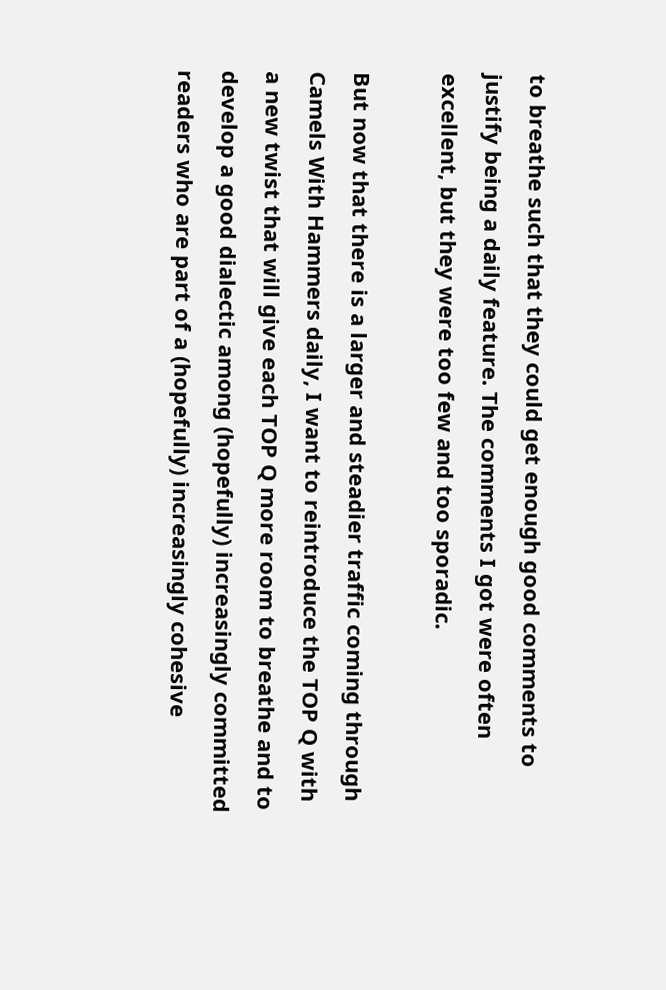to breathe such that they could get enough good comments to justify being a daily feature. The comments I got were often excellent, but they were too few and too sporadic.

But now that there is a larger and steadier traffic coming through Camels With Hammers daily, I want to reintroduce the TOP Q with a new twist that will give each TOP Q more room to breathe and to develop a good dialectic among (hopefully) increasingly committed readers who are part of a (hopefully) increasingly cohesive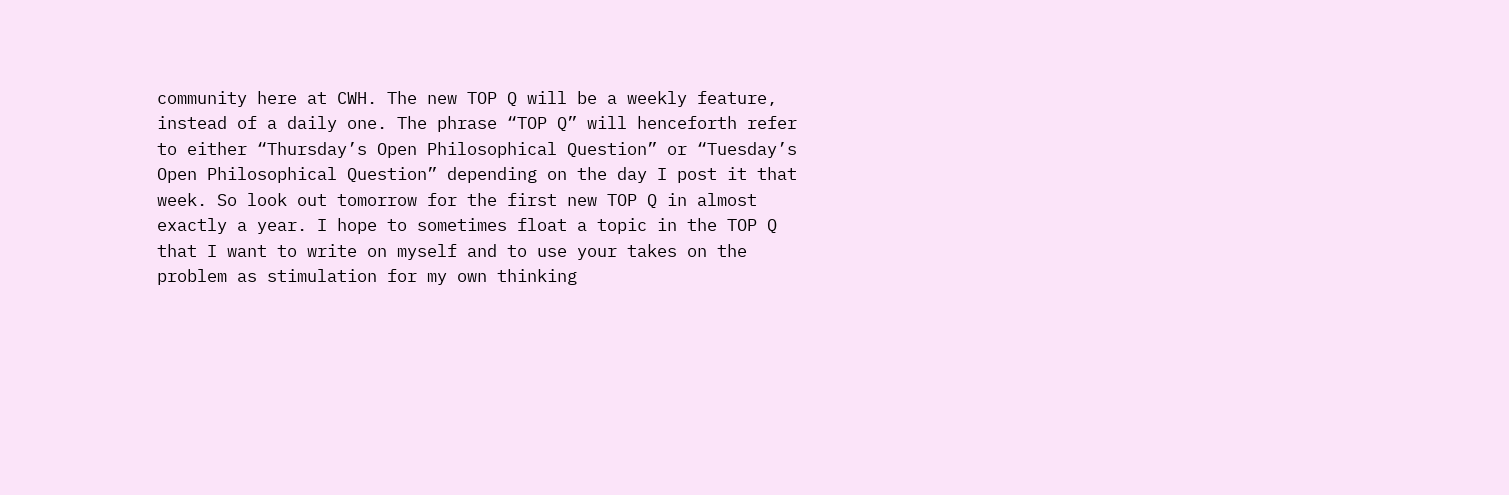community here at CWH. The new TOP Q will be a weekly feature, instead of a daily one. The phrase “TOP Q” will henceforth refer to either “Thursday’s Open Philosophical Question” or “Tuesday’s Open Philosophical Question” depending on the day I post it that week. So look out tomorrow for the first new TOP Q in almost exactly a year. I hope to sometimes float a topic in the TOP Q that I want to write on myself and to use your takes on the problem as stimulation for my own thinking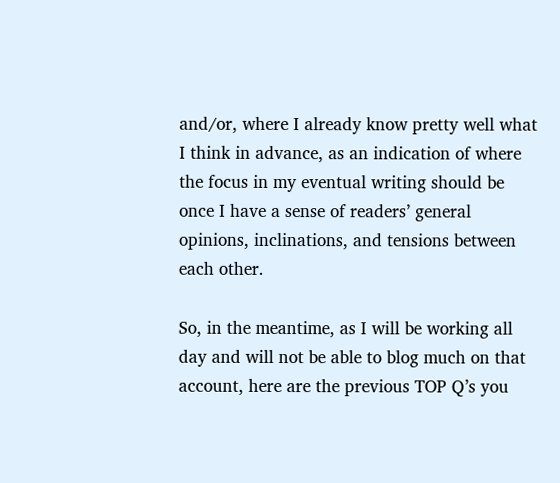and/or, where I already know pretty well what I think in advance, as an indication of where the focus in my eventual writing should be once I have a sense of readers’ general opinions, inclinations, and tensions between each other.

So, in the meantime, as I will be working all day and will not be able to blog much on that account, here are the previous TOP Q’s you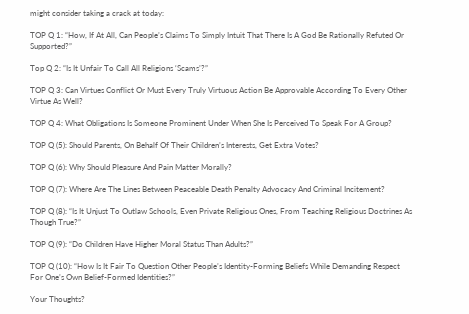might consider taking a crack at today:

TOP Q 1: “How, If At All, Can People’s Claims To Simply Intuit That There Is A God Be Rationally Refuted Or Supported?”

Top Q 2: “Is It Unfair To Call All Religions ‘Scams’?”

TOP Q 3: Can Virtues Conflict Or Must Every Truly Virtuous Action Be Approvable According To Every Other Virtue As Well?

TOP Q 4: What Obligations Is Someone Prominent Under When She Is Perceived To Speak For A Group?

TOP Q (5): Should Parents, On Behalf Of Their Children’s Interests, Get Extra Votes?

TOP Q (6): Why Should Pleasure And Pain Matter Morally?

TOP Q (7): Where Are The Lines Between Peaceable Death Penalty Advocacy And Criminal Incitement?

TOP Q (8): “Is It Unjust To Outlaw Schools, Even Private Religious Ones, From Teaching Religious Doctrines As Though True?”

TOP Q (9): “Do Children Have Higher Moral Status Than Adults?”

TOP Q (10): “How Is It Fair To Question Other People’s Identity-Forming Beliefs While Demanding Respect For One’s Own Belief-Formed Identities?”

Your Thoughts?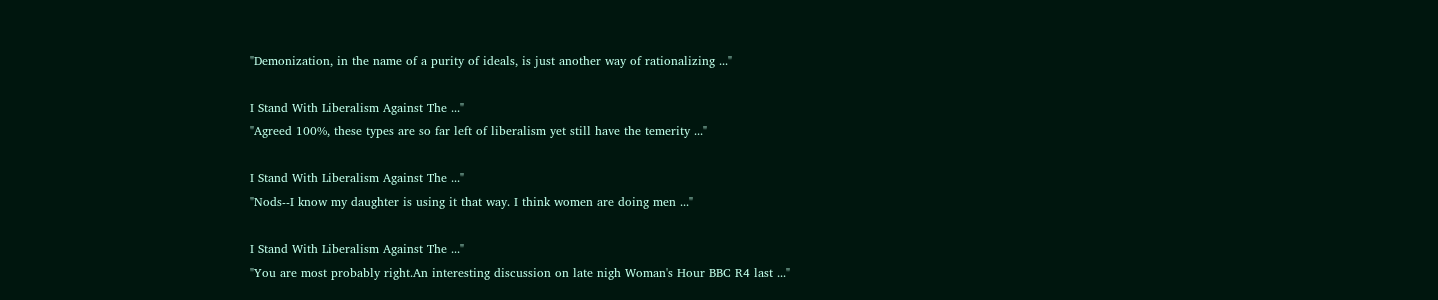"Demonization, in the name of a purity of ideals, is just another way of rationalizing ..."

I Stand With Liberalism Against The ..."
"Agreed 100%, these types are so far left of liberalism yet still have the temerity ..."

I Stand With Liberalism Against The ..."
"Nods--I know my daughter is using it that way. I think women are doing men ..."

I Stand With Liberalism Against The ..."
"You are most probably right.An interesting discussion on late nigh Woman's Hour BBC R4 last ..."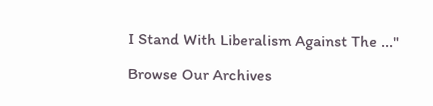I Stand With Liberalism Against The ..."

Browse Our Archives